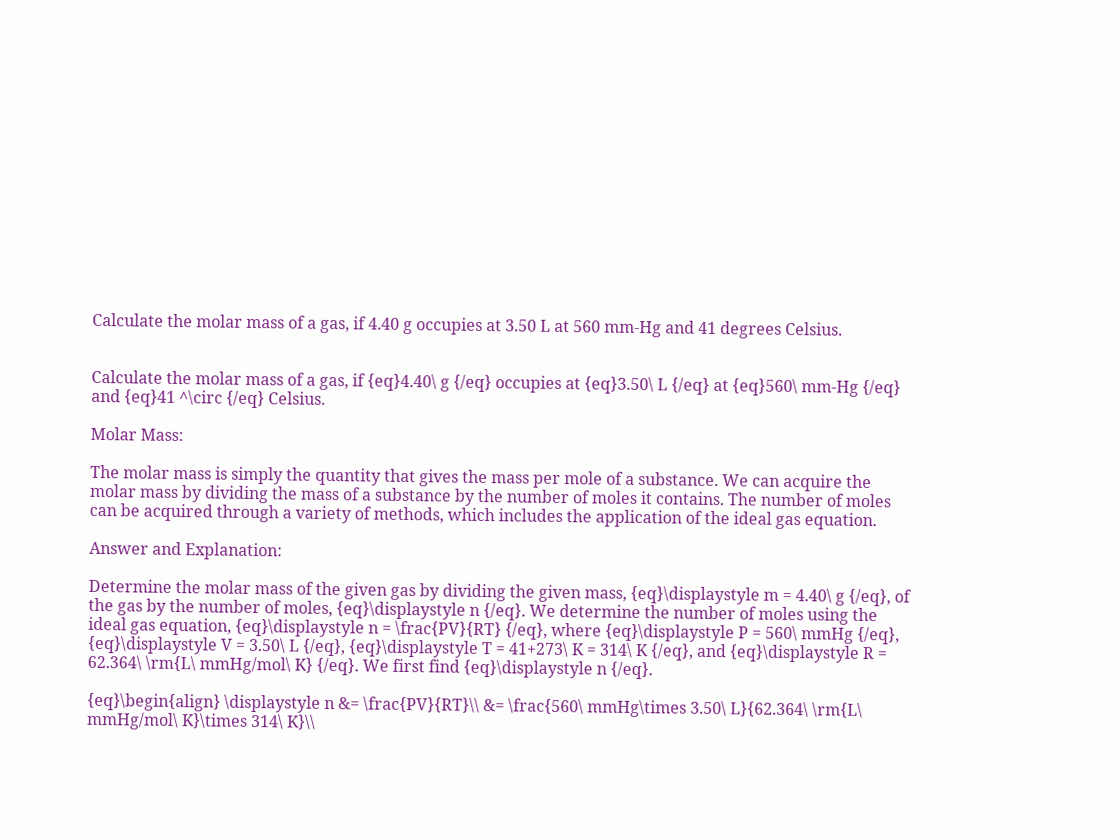Calculate the molar mass of a gas, if 4.40 g occupies at 3.50 L at 560 mm-Hg and 41 degrees Celsius.


Calculate the molar mass of a gas, if {eq}4.40\ g {/eq} occupies at {eq}3.50\ L {/eq} at {eq}560\ mm-Hg {/eq} and {eq}41 ^\circ {/eq} Celsius.

Molar Mass:

The molar mass is simply the quantity that gives the mass per mole of a substance. We can acquire the molar mass by dividing the mass of a substance by the number of moles it contains. The number of moles can be acquired through a variety of methods, which includes the application of the ideal gas equation.

Answer and Explanation:

Determine the molar mass of the given gas by dividing the given mass, {eq}\displaystyle m = 4.40\ g {/eq}, of the gas by the number of moles, {eq}\displaystyle n {/eq}. We determine the number of moles using the ideal gas equation, {eq}\displaystyle n = \frac{PV}{RT} {/eq}, where {eq}\displaystyle P = 560\ mmHg {/eq}, {eq}\displaystyle V = 3.50\ L {/eq}, {eq}\displaystyle T = 41+273\ K = 314\ K {/eq}, and {eq}\displaystyle R = 62.364\ \rm{L\ mmHg/mol\ K} {/eq}. We first find {eq}\displaystyle n {/eq}.

{eq}\begin{align} \displaystyle n &= \frac{PV}{RT}\\ &= \frac{560\ mmHg\times 3.50\ L}{62.364\ \rm{L\ mmHg/mol\ K}\times 314\ K}\\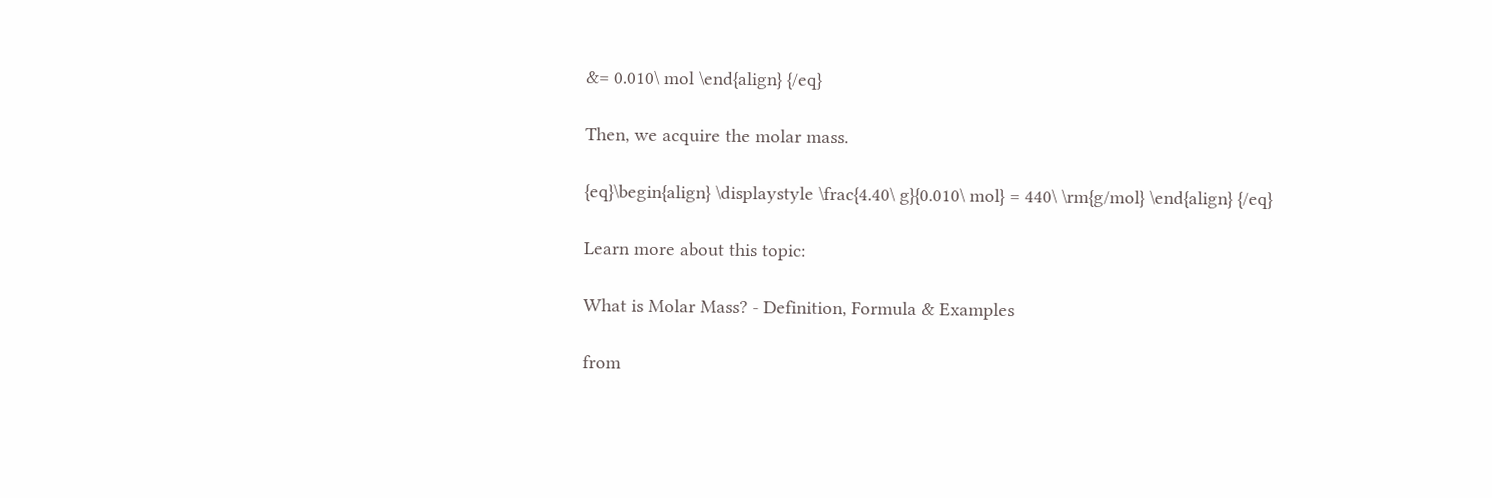&= 0.010\ mol \end{align} {/eq}

Then, we acquire the molar mass.

{eq}\begin{align} \displaystyle \frac{4.40\ g}{0.010\ mol} = 440\ \rm{g/mol} \end{align} {/eq}

Learn more about this topic:

What is Molar Mass? - Definition, Formula & Examples

from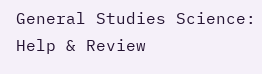General Studies Science: Help & Review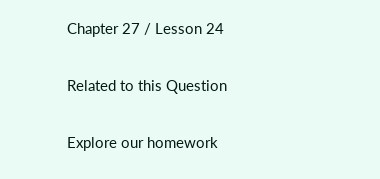Chapter 27 / Lesson 24

Related to this Question

Explore our homework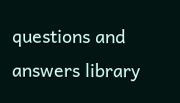questions and answers library